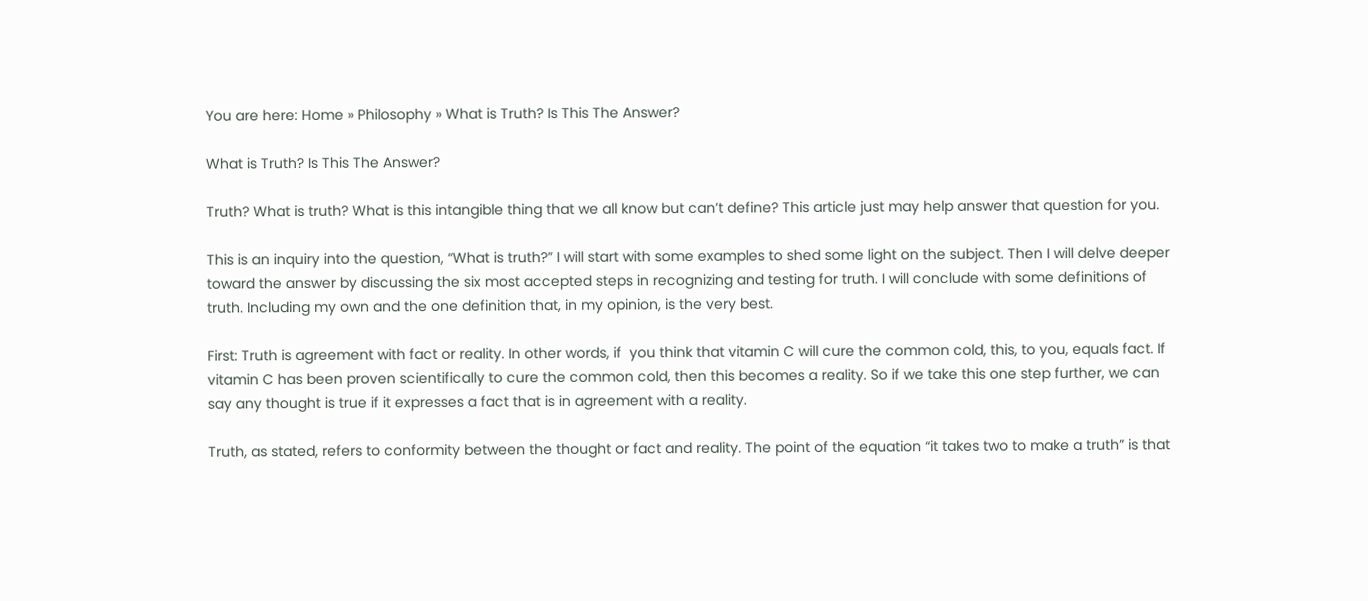You are here: Home » Philosophy » What is Truth? Is This The Answer?

What is Truth? Is This The Answer?

Truth? What is truth? What is this intangible thing that we all know but can’t define? This article just may help answer that question for you.

This is an inquiry into the question, “What is truth?” I will start with some examples to shed some light on the subject. Then I will delve deeper toward the answer by discussing the six most accepted steps in recognizing and testing for truth. I will conclude with some definitions of truth. Including my own and the one definition that, in my opinion, is the very best.

First: Truth is agreement with fact or reality. In other words, if  you think that vitamin C will cure the common cold, this, to you, equals fact. If vitamin C has been proven scientifically to cure the common cold, then this becomes a reality. So if we take this one step further, we can say any thought is true if it expresses a fact that is in agreement with a reality.

Truth, as stated, refers to conformity between the thought or fact and reality. The point of the equation “it takes two to make a truth” is that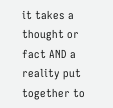it takes a thought or fact AND a reality put together to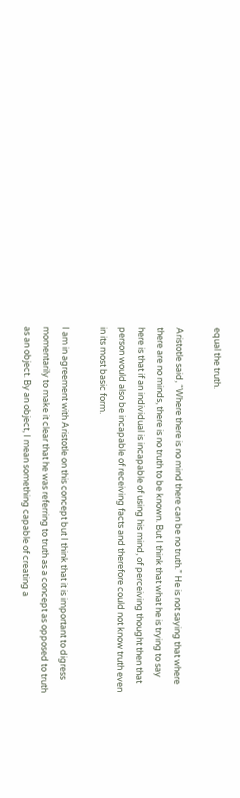equal the truth.

Aristotle said, “Where there is no mind there can be no truth.” He is not saying that where there are no minds, there is no truth to be known. But I think that what he is trying to say here is that if an individual is incapable of using his mind, of perceiving thought then that person would also be incapable of receiving facts and therefore could not know truth even in its most basic form.

I am in agreement with Aristotle on this concept but I think that it is important to digress momentarily to make it clear that he was referring to truth as a concept as opposed to truth as an object. By an object, I mean something capable of creating a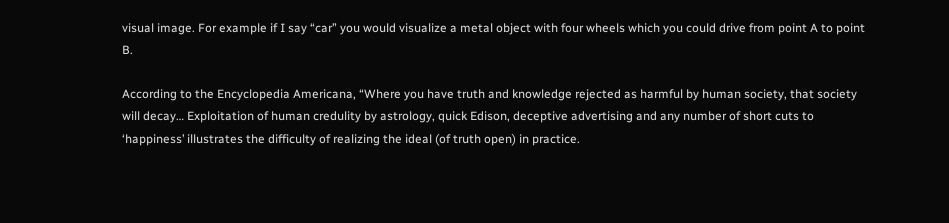visual image. For example if I say “car” you would visualize a metal object with four wheels which you could drive from point A to point B.

According to the Encyclopedia Americana, “Where you have truth and knowledge rejected as harmful by human society, that society will decay… Exploitation of human credulity by astrology, quick Edison, deceptive advertising and any number of short cuts to ‘happiness’ illustrates the difficulty of realizing the ideal (of truth open) in practice.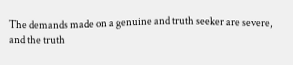The demands made on a genuine and truth seeker are severe, and the truth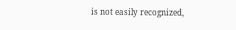is not easily recognized,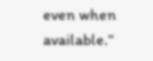even when available.”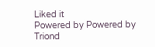Liked it
Powered by Powered by Triond